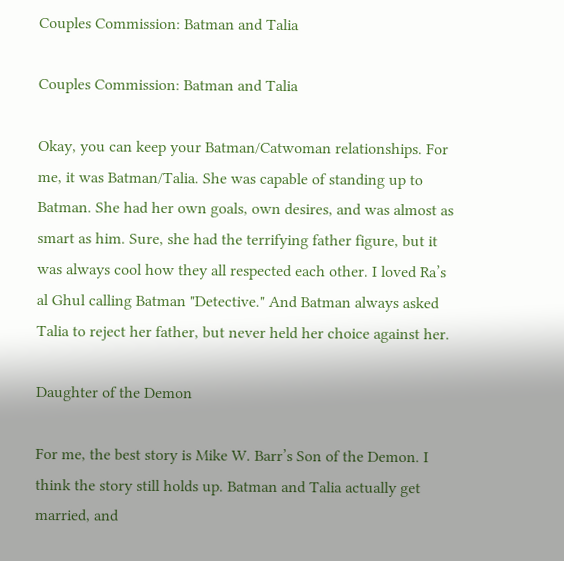Couples Commission: Batman and Talia

Couples Commission: Batman and Talia

Okay, you can keep your Batman/Catwoman relationships. For me, it was Batman/Talia. She was capable of standing up to Batman. She had her own goals, own desires, and was almost as smart as him. Sure, she had the terrifying father figure, but it was always cool how they all respected each other. I loved Ra’s al Ghul calling Batman "Detective." And Batman always asked Talia to reject her father, but never held her choice against her.

Daughter of the Demon

For me, the best story is Mike W. Barr’s Son of the Demon. I think the story still holds up. Batman and Talia actually get married, and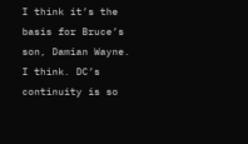I think it’s the basis for Bruce’s son, Damian Wayne. I think. DC’s continuity is so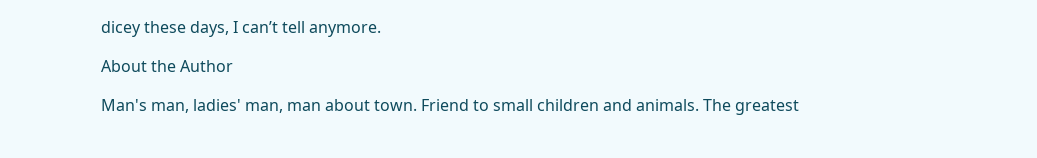dicey these days, I can’t tell anymore.

About the Author

Man's man, ladies' man, man about town. Friend to small children and animals. The greatest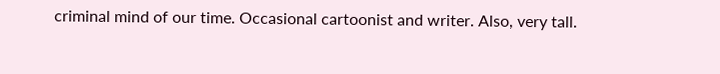criminal mind of our time. Occasional cartoonist and writer. Also, very tall.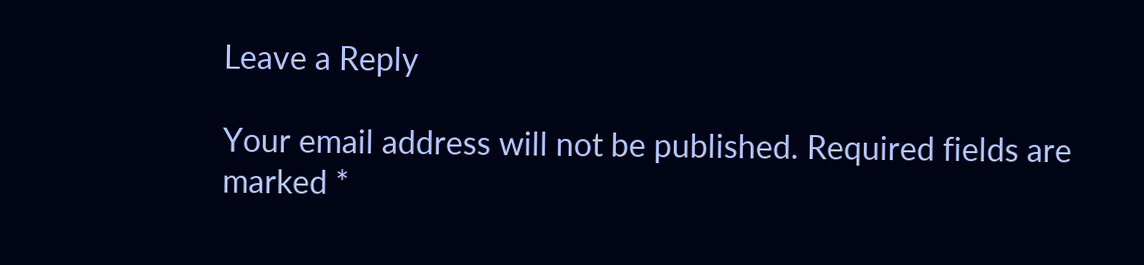Leave a Reply

Your email address will not be published. Required fields are marked *